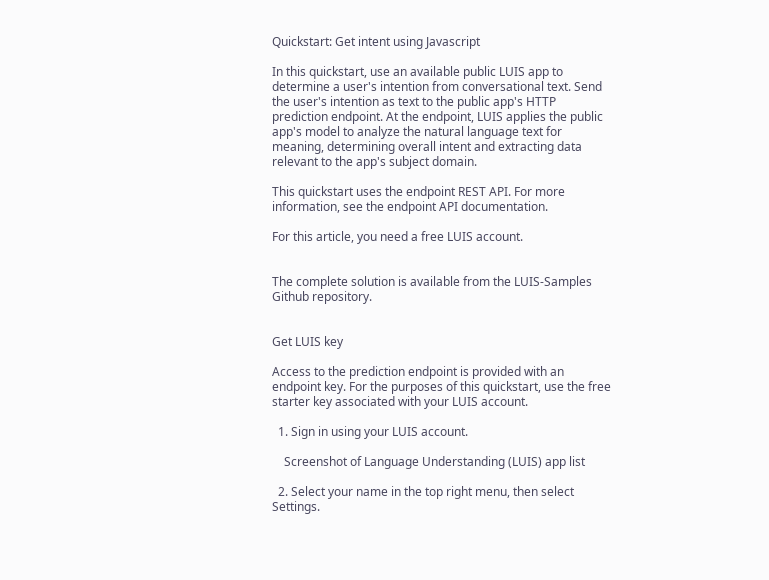Quickstart: Get intent using Javascript

In this quickstart, use an available public LUIS app to determine a user's intention from conversational text. Send the user's intention as text to the public app's HTTP prediction endpoint. At the endpoint, LUIS applies the public app's model to analyze the natural language text for meaning, determining overall intent and extracting data relevant to the app's subject domain.

This quickstart uses the endpoint REST API. For more information, see the endpoint API documentation.

For this article, you need a free LUIS account.


The complete solution is available from the LUIS-Samples Github repository.


Get LUIS key

Access to the prediction endpoint is provided with an endpoint key. For the purposes of this quickstart, use the free starter key associated with your LUIS account.

  1. Sign in using your LUIS account.

    Screenshot of Language Understanding (LUIS) app list

  2. Select your name in the top right menu, then select Settings.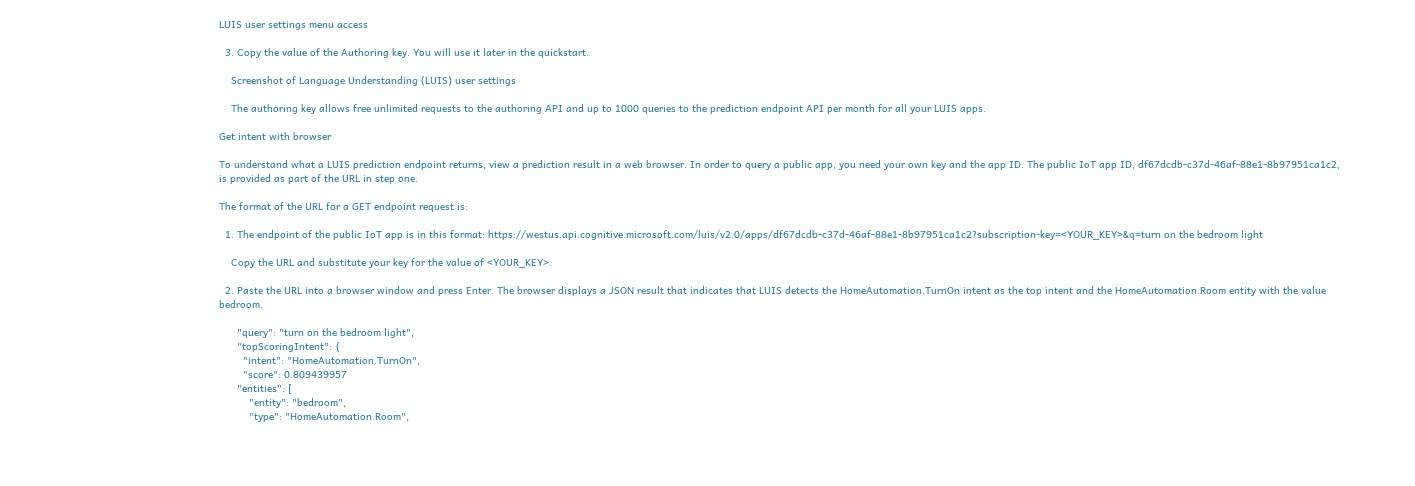LUIS user settings menu access

  3. Copy the value of the Authoring key. You will use it later in the quickstart.

    Screenshot of Language Understanding (LUIS) user settings

    The authoring key allows free unlimited requests to the authoring API and up to 1000 queries to the prediction endpoint API per month for all your LUIS apps.

Get intent with browser

To understand what a LUIS prediction endpoint returns, view a prediction result in a web browser. In order to query a public app, you need your own key and the app ID. The public IoT app ID, df67dcdb-c37d-46af-88e1-8b97951ca1c2, is provided as part of the URL in step one.

The format of the URL for a GET endpoint request is:

  1. The endpoint of the public IoT app is in this format: https://westus.api.cognitive.microsoft.com/luis/v2.0/apps/df67dcdb-c37d-46af-88e1-8b97951ca1c2?subscription-key=<YOUR_KEY>&q=turn on the bedroom light

    Copy the URL and substitute your key for the value of <YOUR_KEY>.

  2. Paste the URL into a browser window and press Enter. The browser displays a JSON result that indicates that LUIS detects the HomeAutomation.TurnOn intent as the top intent and the HomeAutomation.Room entity with the value bedroom.

      "query": "turn on the bedroom light",
      "topScoringIntent": {
        "intent": "HomeAutomation.TurnOn",
        "score": 0.809439957
      "entities": [
          "entity": "bedroom",
          "type": "HomeAutomation.Room",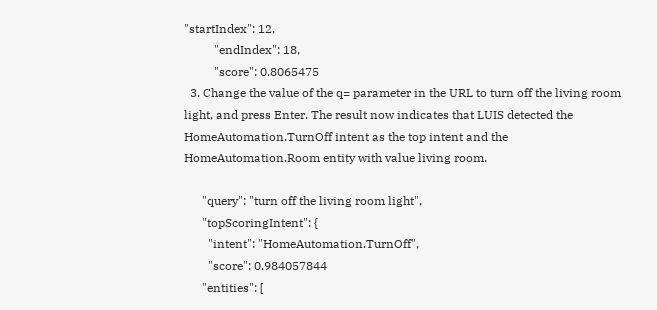"startIndex": 12,
          "endIndex": 18,
          "score": 0.8065475
  3. Change the value of the q= parameter in the URL to turn off the living room light, and press Enter. The result now indicates that LUIS detected the HomeAutomation.TurnOff intent as the top intent and the HomeAutomation.Room entity with value living room.

      "query": "turn off the living room light",
      "topScoringIntent": {
        "intent": "HomeAutomation.TurnOff",
        "score": 0.984057844
      "entities": [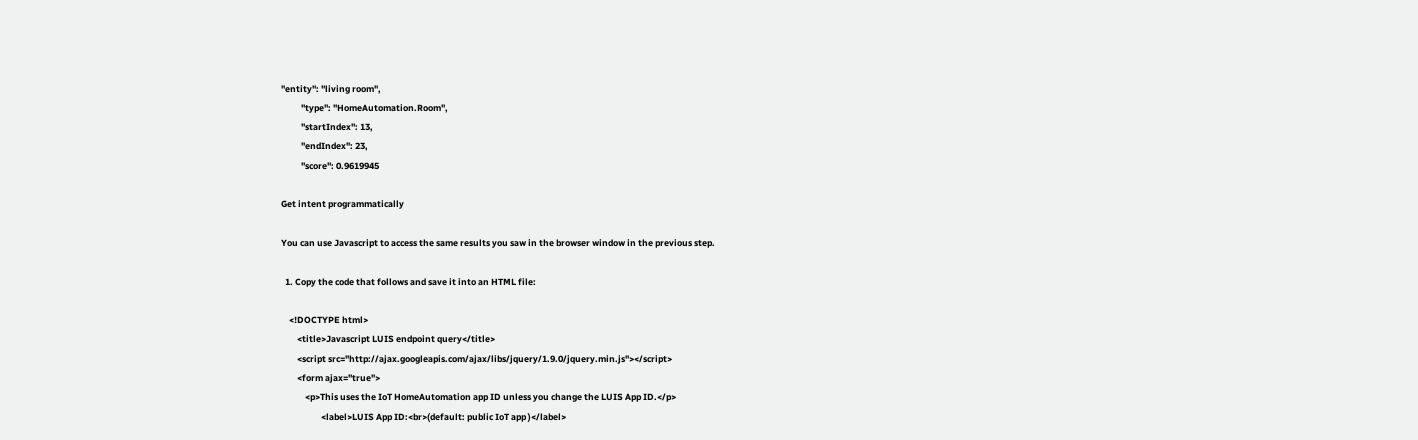"entity": "living room",
          "type": "HomeAutomation.Room",
          "startIndex": 13,
          "endIndex": 23,
          "score": 0.9619945

Get intent programmatically

You can use Javascript to access the same results you saw in the browser window in the previous step.

  1. Copy the code that follows and save it into an HTML file:

    <!DOCTYPE html>
        <title>Javascript LUIS endpoint query</title>
        <script src="http://ajax.googleapis.com/ajax/libs/jquery/1.9.0/jquery.min.js"></script>
        <form ajax="true">
            <p>This uses the IoT HomeAutomation app ID unless you change the LUIS App ID.</p>
                    <label>LUIS App ID:<br>(default: public IoT app )</label>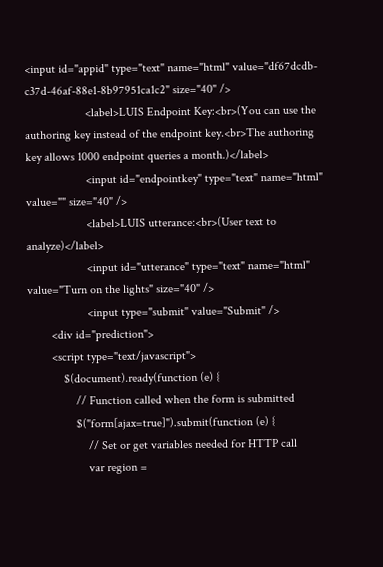<input id="appid" type="text" name="html" value="df67dcdb-c37d-46af-88e1-8b97951ca1c2" size="40" />
                    <label>LUIS Endpoint Key:<br>(You can use the authoring key instead of the endpoint key.<br>The authoring key allows 1000 endpoint queries a month.)</label>
                    <input id="endpointkey" type="text" name="html" value="" size="40" />
                    <label>LUIS utterance:<br>(User text to analyze)</label>
                    <input id="utterance" type="text" name="html" value="Turn on the lights" size="40" />
                    <input type="submit" value="Submit" />
        <div id="prediction">
        <script type="text/javascript">
            $(document).ready(function (e) {
                // Function called when the form is submitted
                $("form[ajax=true]").submit(function (e) {
                    // Set or get variables needed for HTTP call
                    var region =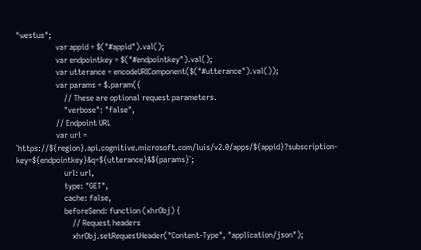"westus";
                    var appid = $("#appid").val();
                    var endpointkey = $("#endpointkey").val();
                    var utterance = encodeURIComponent($("#utterance").val());
                    var params = $.param({
                        // These are optional request parameters.
                        "verbose": "false",
                    // Endpoint URL
                    var url = `https://${region}.api.cognitive.microsoft.com/luis/v2.0/apps/${appid}?subscription-key=${endpointkey}&q=${utterance}&${params}`;
                        url: url,
                        type: "GET",
                        cache: false,
                        beforeSend: function (xhrObj) {
                            // Request headers
                            xhrObj.setRequestHeader("Content-Type", "application/json");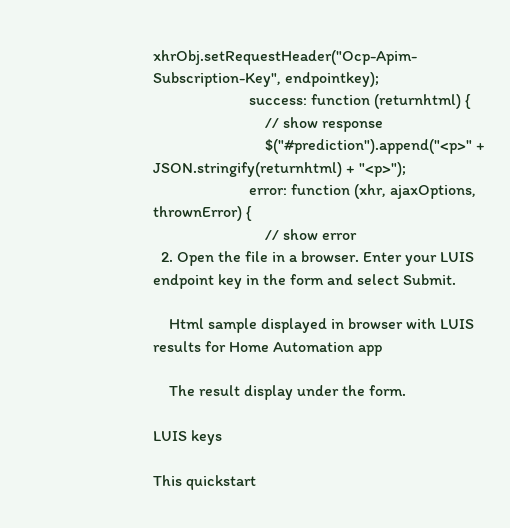xhrObj.setRequestHeader("Ocp-Apim-Subscription-Key", endpointkey);
                        success: function (returnhtml) {
                            // show response
                            $("#prediction").append("<p>" + JSON.stringify(returnhtml) + "<p>");
                        error: function (xhr, ajaxOptions, thrownError) {
                            // show error
  2. Open the file in a browser. Enter your LUIS endpoint key in the form and select Submit.

    Html sample displayed in browser with LUIS results for Home Automation app

    The result display under the form.

LUIS keys

This quickstart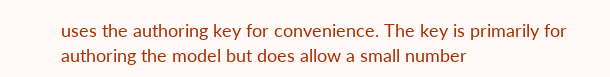uses the authoring key for convenience. The key is primarily for authoring the model but does allow a small number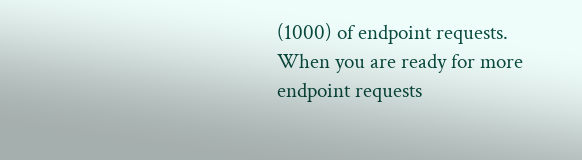(1000) of endpoint requests. When you are ready for more endpoint requests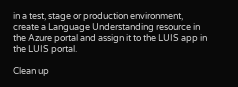in a test, stage or production environment, create a Language Understanding resource in the Azure portal and assign it to the LUIS app in the LUIS portal.

Clean up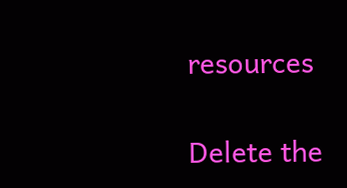resources

Delete the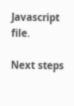Javascript file.

Next steps